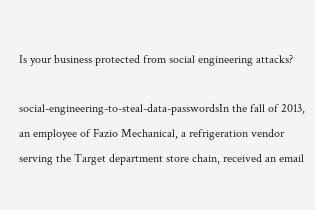Is your business protected from social engineering attacks?

social-engineering-to-steal-data-passwordsIn the fall of 2013, an employee of Fazio Mechanical, a refrigeration vendor serving the Target department store chain, received an email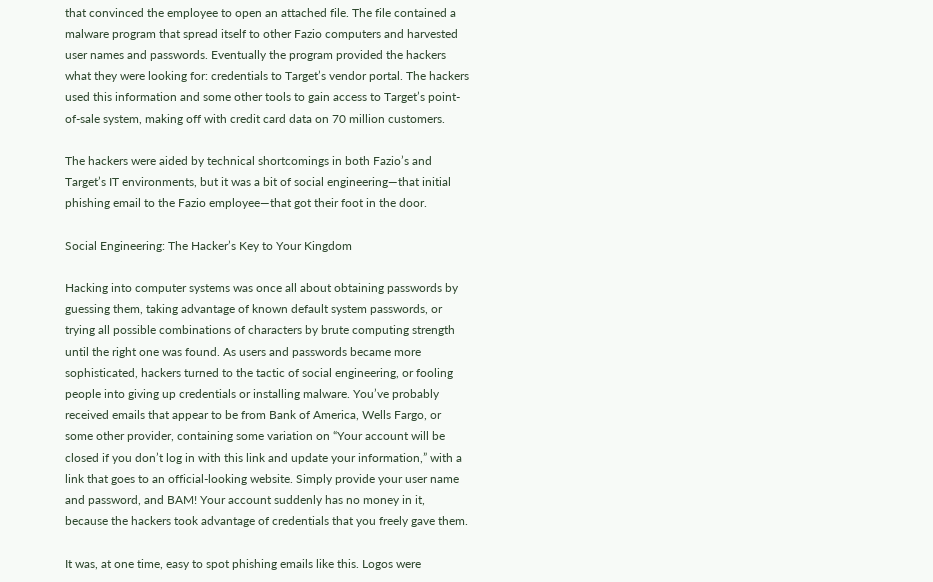that convinced the employee to open an attached file. The file contained a malware program that spread itself to other Fazio computers and harvested user names and passwords. Eventually the program provided the hackers what they were looking for: credentials to Target’s vendor portal. The hackers used this information and some other tools to gain access to Target’s point-of-sale system, making off with credit card data on 70 million customers.

The hackers were aided by technical shortcomings in both Fazio’s and Target’s IT environments, but it was a bit of social engineering—that initial phishing email to the Fazio employee—that got their foot in the door.

Social Engineering: The Hacker’s Key to Your Kingdom

Hacking into computer systems was once all about obtaining passwords by guessing them, taking advantage of known default system passwords, or trying all possible combinations of characters by brute computing strength until the right one was found. As users and passwords became more sophisticated, hackers turned to the tactic of social engineering, or fooling people into giving up credentials or installing malware. You’ve probably received emails that appear to be from Bank of America, Wells Fargo, or some other provider, containing some variation on “Your account will be closed if you don’t log in with this link and update your information,” with a link that goes to an official-looking website. Simply provide your user name and password, and BAM! Your account suddenly has no money in it, because the hackers took advantage of credentials that you freely gave them.

It was, at one time, easy to spot phishing emails like this. Logos were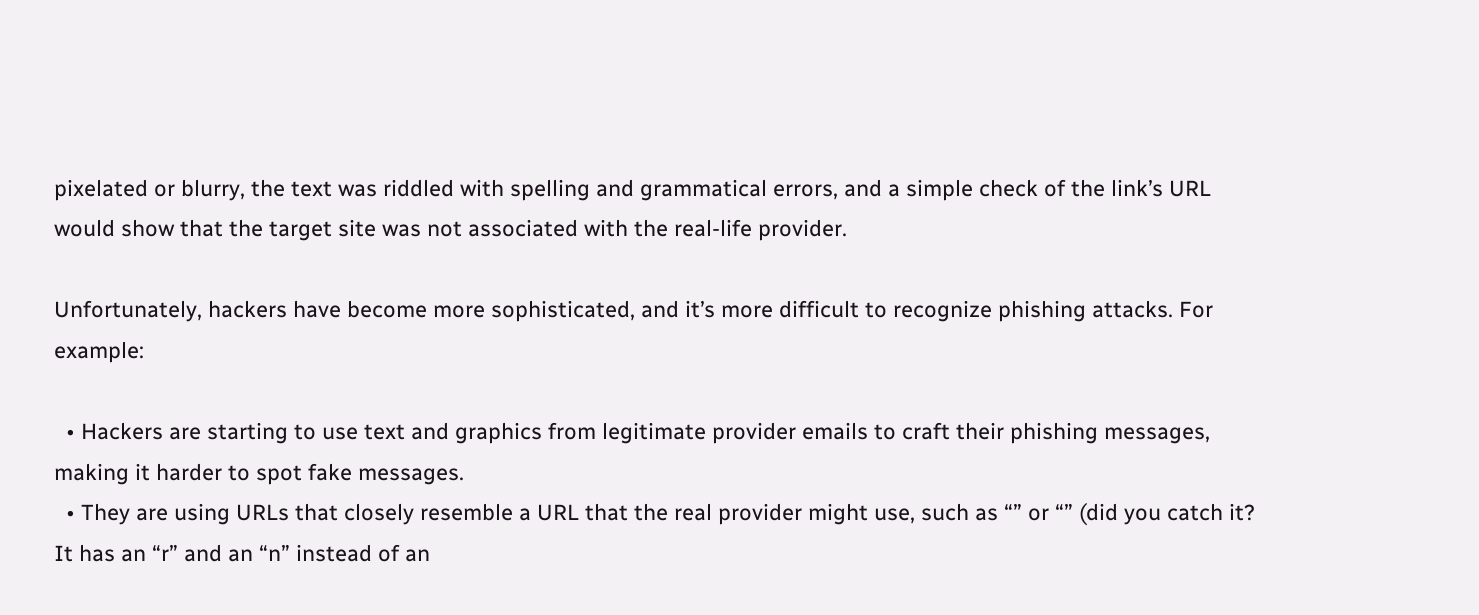pixelated or blurry, the text was riddled with spelling and grammatical errors, and a simple check of the link’s URL would show that the target site was not associated with the real-life provider.

Unfortunately, hackers have become more sophisticated, and it’s more difficult to recognize phishing attacks. For example:

  • Hackers are starting to use text and graphics from legitimate provider emails to craft their phishing messages, making it harder to spot fake messages.
  • They are using URLs that closely resemble a URL that the real provider might use, such as “” or “” (did you catch it? It has an “r” and an “n” instead of an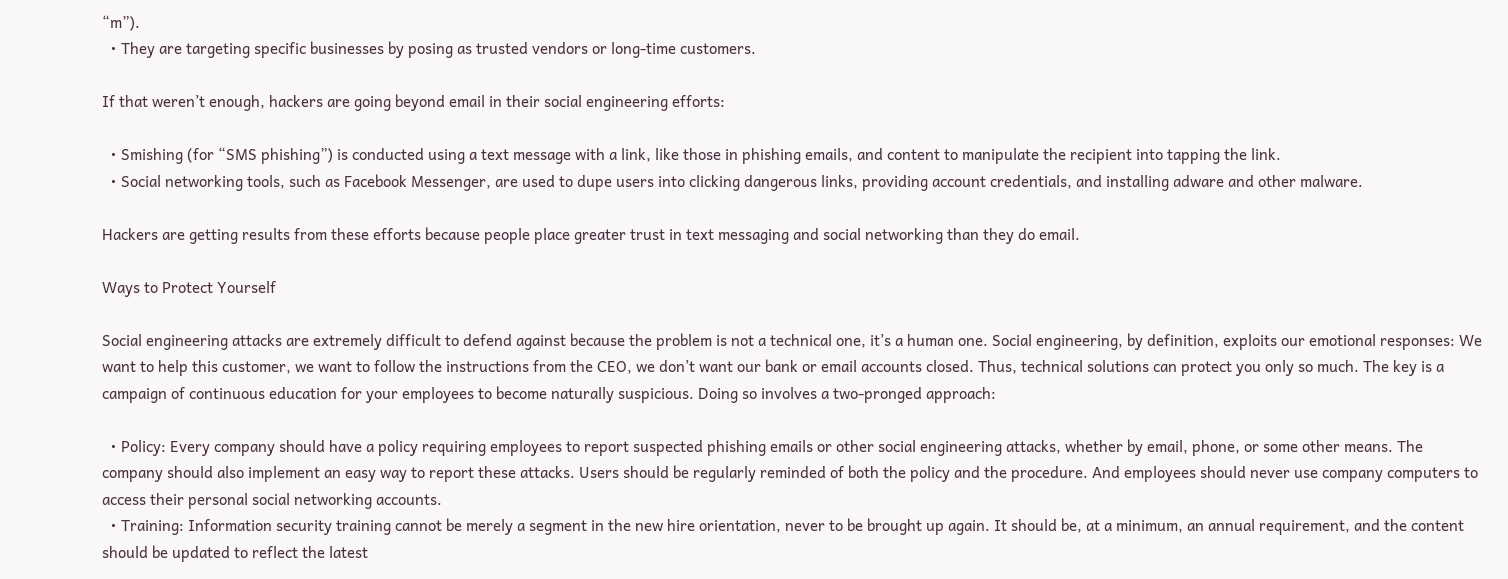“m”).
  • They are targeting specific businesses by posing as trusted vendors or long-time customers.

If that weren’t enough, hackers are going beyond email in their social engineering efforts:

  • Smishing (for “SMS phishing”) is conducted using a text message with a link, like those in phishing emails, and content to manipulate the recipient into tapping the link.
  • Social networking tools, such as Facebook Messenger, are used to dupe users into clicking dangerous links, providing account credentials, and installing adware and other malware.

Hackers are getting results from these efforts because people place greater trust in text messaging and social networking than they do email.

Ways to Protect Yourself

Social engineering attacks are extremely difficult to defend against because the problem is not a technical one, it’s a human one. Social engineering, by definition, exploits our emotional responses: We want to help this customer, we want to follow the instructions from the CEO, we don’t want our bank or email accounts closed. Thus, technical solutions can protect you only so much. The key is a campaign of continuous education for your employees to become naturally suspicious. Doing so involves a two-pronged approach:

  • Policy: Every company should have a policy requiring employees to report suspected phishing emails or other social engineering attacks, whether by email, phone, or some other means. The company should also implement an easy way to report these attacks. Users should be regularly reminded of both the policy and the procedure. And employees should never use company computers to access their personal social networking accounts.
  • Training: Information security training cannot be merely a segment in the new hire orientation, never to be brought up again. It should be, at a minimum, an annual requirement, and the content should be updated to reflect the latest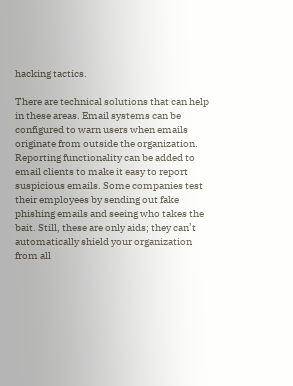hacking tactics.

There are technical solutions that can help in these areas. Email systems can be configured to warn users when emails originate from outside the organization. Reporting functionality can be added to email clients to make it easy to report suspicious emails. Some companies test their employees by sending out fake phishing emails and seeing who takes the bait. Still, these are only aids; they can’t automatically shield your organization from all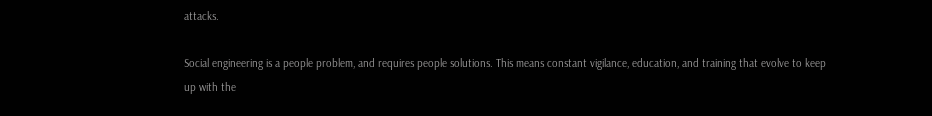attacks.

Social engineering is a people problem, and requires people solutions. This means constant vigilance, education, and training that evolve to keep up with the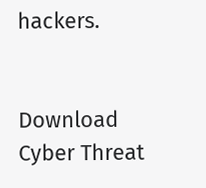hackers.


Download Cyber Threat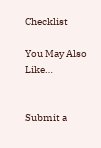Checklist

You May Also Like…


Submit a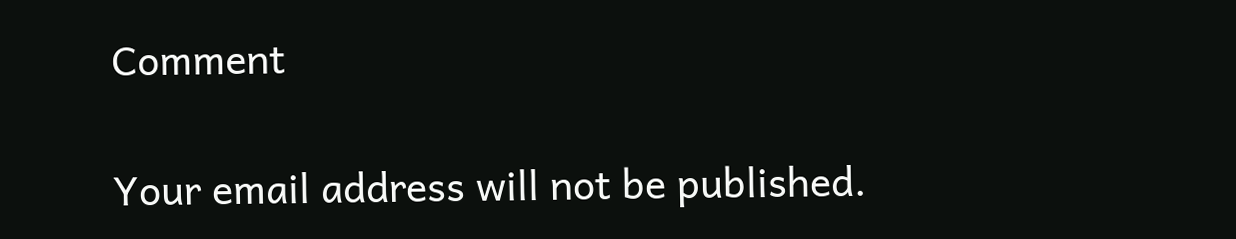Comment

Your email address will not be published.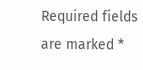Required fields are marked *